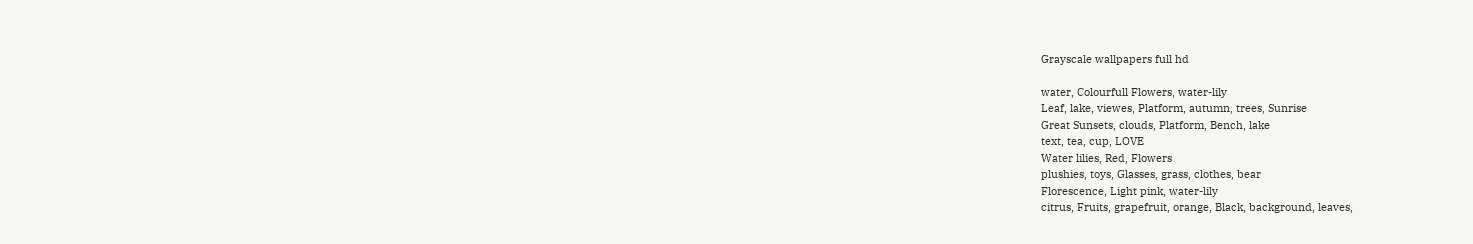Grayscale wallpapers full hd

water, Colourfull Flowers, water-lily
Leaf, lake, viewes, Platform, autumn, trees, Sunrise
Great Sunsets, clouds, Platform, Bench, lake
text, tea, cup, LOVE
Water lilies, Red, Flowers
plushies, toys, Glasses, grass, clothes, bear
Florescence, Light pink, water-lily
citrus, Fruits, grapefruit, orange, Black, background, leaves,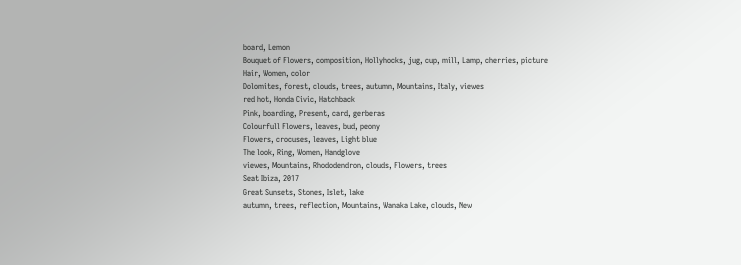board, Lemon
Bouquet of Flowers, composition, Hollyhocks, jug, cup, mill, Lamp, cherries, picture
Hair, Women, color
Dolomites, forest, clouds, trees, autumn, Mountains, Italy, viewes
red hot, Honda Civic, Hatchback
Pink, boarding, Present, card, gerberas
Colourfull Flowers, leaves, bud, peony
Flowers, crocuses, leaves, Light blue
The look, Ring, Women, Handglove
viewes, Mountains, Rhododendron, clouds, Flowers, trees
Seat Ibiza, 2017
Great Sunsets, Stones, Islet, lake
autumn, trees, reflection, Mountains, Wanaka Lake, clouds, New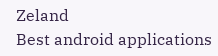Zeland
Best android applications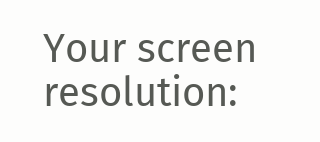Your screen resolution: